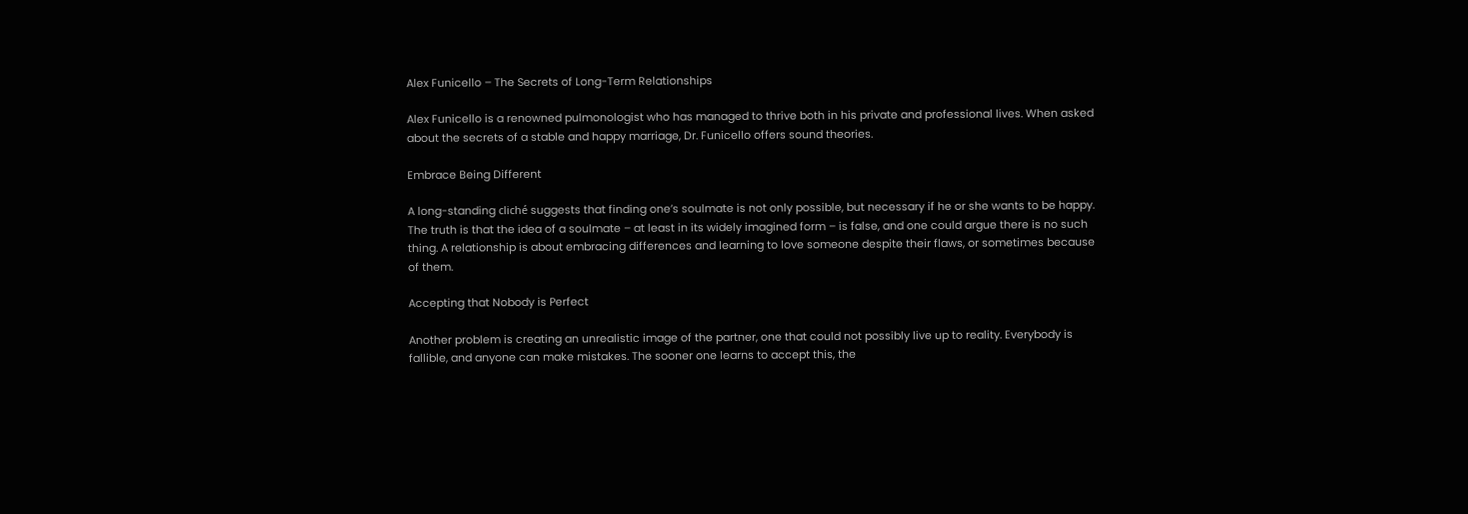Alex Funicello – The Secrets of Long-Term Relationships

Alex Funicello is a renowned pulmonologist who has managed to thrive both in his private and professional lives. When asked about the secrets of a stable and happy marriage, Dr. Funicello offers sound theories.

Embrace Being Different

A long-standing cliché suggests that finding one’s soulmate is not only possible, but necessary if he or she wants to be happy. The truth is that the idea of a soulmate – at least in its widely imagined form – is false, and one could argue there is no such thing. A relationship is about embracing differences and learning to love someone despite their flaws, or sometimes because of them.

Accepting that Nobody is Perfect

Another problem is creating an unrealistic image of the partner, one that could not possibly live up to reality. Everybody is fallible, and anyone can make mistakes. The sooner one learns to accept this, the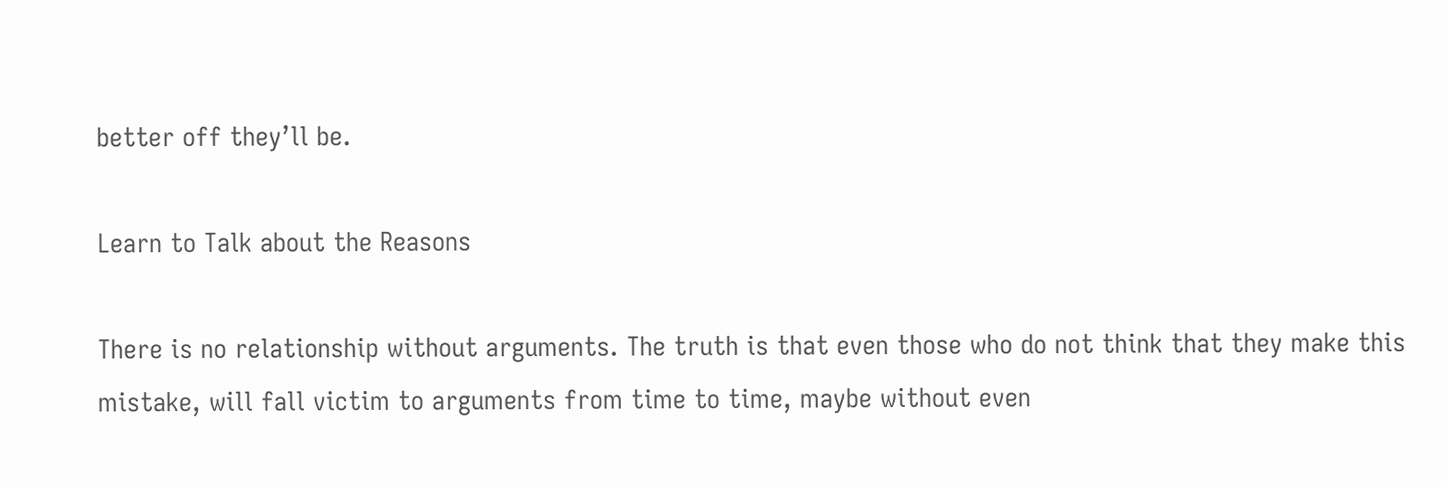better off they’ll be.

Learn to Talk about the Reasons

There is no relationship without arguments. The truth is that even those who do not think that they make this mistake, will fall victim to arguments from time to time, maybe without even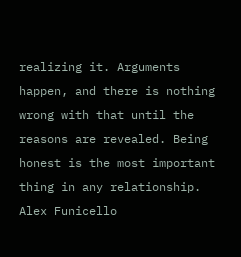realizing it. Arguments happen, and there is nothing wrong with that until the reasons are revealed. Being honest is the most important thing in any relationship. Alex Funicello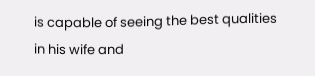is capable of seeing the best qualities in his wife and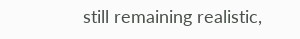still remaining realistic,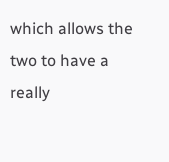which allows the two to have a really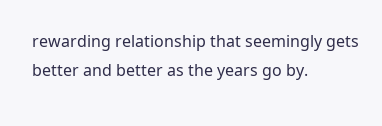rewarding relationship that seemingly gets better and better as the years go by.